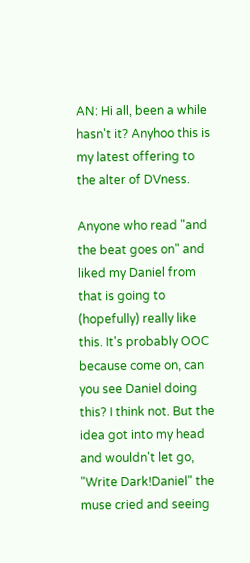AN: Hi all, been a while hasn't it? Anyhoo this is my latest offering to the alter of DVness.

Anyone who read "and the beat goes on" and liked my Daniel from that is going to (hopefully) really like this. It's probably OOC because come on, can you see Daniel doing this? I think not. But the idea got into my head and wouldn't let go, "Write Dark!Daniel" the muse cried and seeing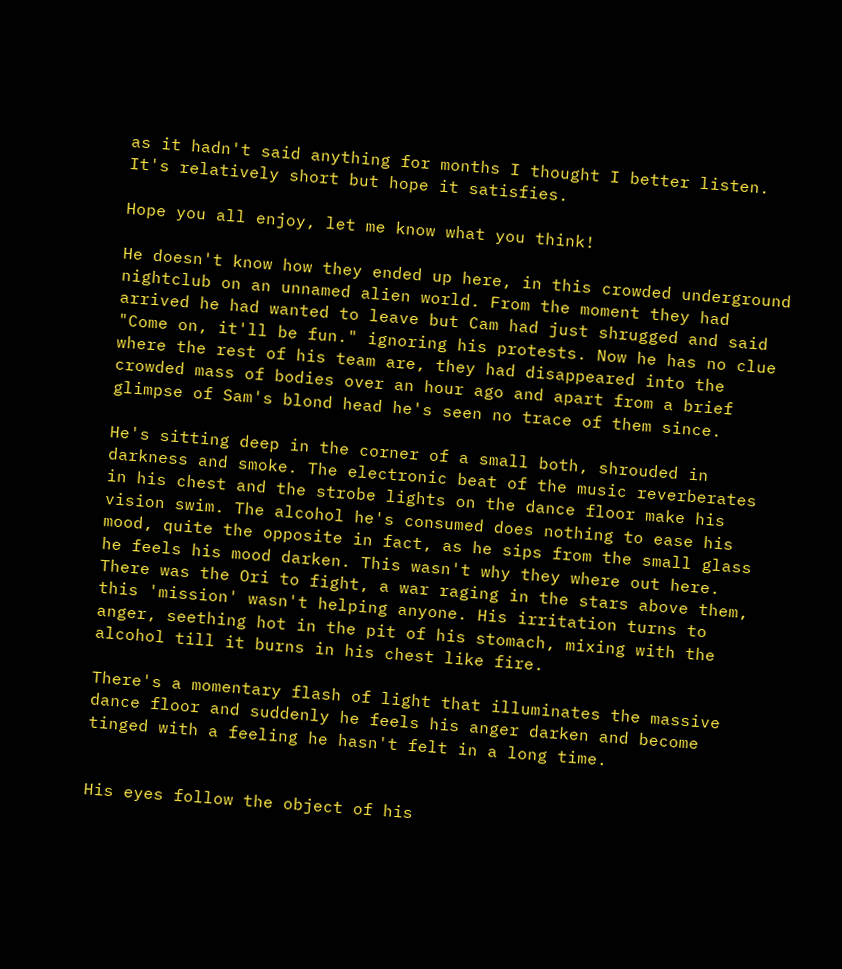as it hadn't said anything for months I thought I better listen. It's relatively short but hope it satisfies.

Hope you all enjoy, let me know what you think!

He doesn't know how they ended up here, in this crowded underground nightclub on an unnamed alien world. From the moment they had arrived he had wanted to leave but Cam had just shrugged and said "Come on, it'll be fun." ignoring his protests. Now he has no clue where the rest of his team are, they had disappeared into the crowded mass of bodies over an hour ago and apart from a brief glimpse of Sam's blond head he's seen no trace of them since.

He's sitting deep in the corner of a small both, shrouded in darkness and smoke. The electronic beat of the music reverberates in his chest and the strobe lights on the dance floor make his vision swim. The alcohol he's consumed does nothing to ease his mood, quite the opposite in fact, as he sips from the small glass he feels his mood darken. This wasn't why they where out here. There was the Ori to fight, a war raging in the stars above them, this 'mission' wasn't helping anyone. His irritation turns to anger, seething hot in the pit of his stomach, mixing with the alcohol till it burns in his chest like fire.

There's a momentary flash of light that illuminates the massive dance floor and suddenly he feels his anger darken and become tinged with a feeling he hasn't felt in a long time.


His eyes follow the object of his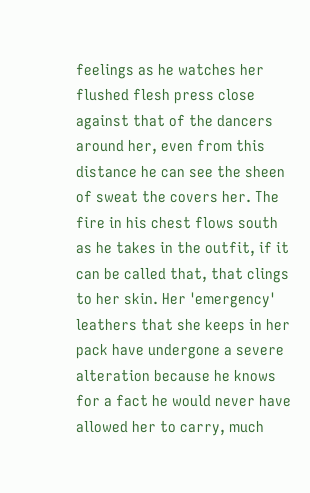feelings as he watches her flushed flesh press close against that of the dancers around her, even from this distance he can see the sheen of sweat the covers her. The fire in his chest flows south as he takes in the outfit, if it can be called that, that clings to her skin. Her 'emergency' leathers that she keeps in her pack have undergone a severe alteration because he knows for a fact he would never have allowed her to carry, much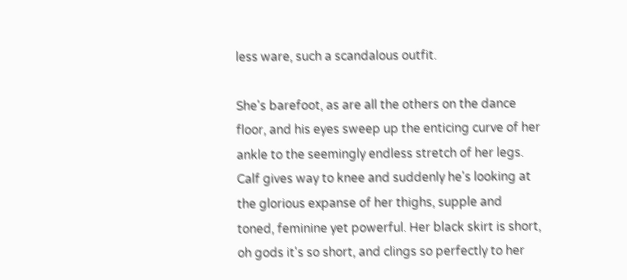less ware, such a scandalous outfit.

She's barefoot, as are all the others on the dance floor, and his eyes sweep up the enticing curve of her ankle to the seemingly endless stretch of her legs. Calf gives way to knee and suddenly he's looking at the glorious expanse of her thighs, supple and toned, feminine yet powerful. Her black skirt is short, oh gods it's so short, and clings so perfectly to her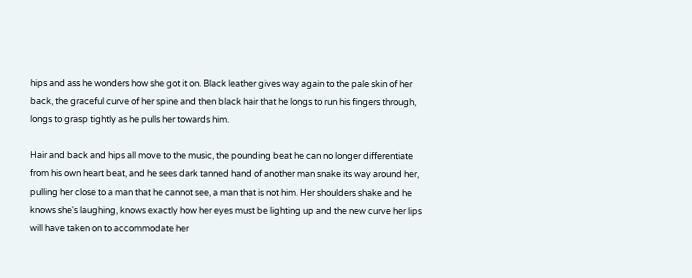hips and ass he wonders how she got it on. Black leather gives way again to the pale skin of her back, the graceful curve of her spine and then black hair that he longs to run his fingers through, longs to grasp tightly as he pulls her towards him.

Hair and back and hips all move to the music, the pounding beat he can no longer differentiate from his own heart beat, and he sees dark tanned hand of another man snake its way around her, pulling her close to a man that he cannot see, a man that is not him. Her shoulders shake and he knows she's laughing, knows exactly how her eyes must be lighting up and the new curve her lips will have taken on to accommodate her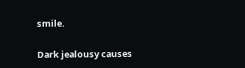smile.

Dark jealousy causes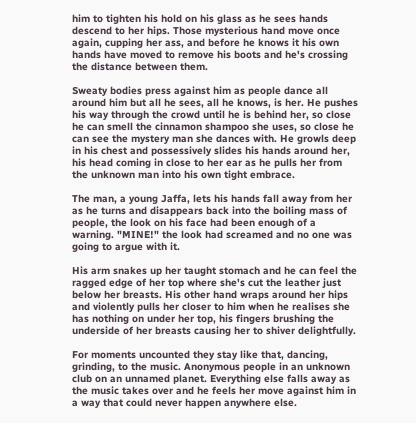him to tighten his hold on his glass as he sees hands descend to her hips. Those mysterious hand move once again, cupping her ass, and before he knows it his own hands have moved to remove his boots and he's crossing the distance between them.

Sweaty bodies press against him as people dance all around him but all he sees, all he knows, is her. He pushes his way through the crowd until he is behind her, so close he can smell the cinnamon shampoo she uses, so close he can see the mystery man she dances with. He growls deep in his chest and possessively slides his hands around her, his head coming in close to her ear as he pulls her from the unknown man into his own tight embrace.

The man, a young Jaffa, lets his hands fall away from her as he turns and disappears back into the boiling mass of people, the look on his face had been enough of a warning. "MINE!" the look had screamed and no one was going to argue with it.

His arm snakes up her taught stomach and he can feel the ragged edge of her top where she's cut the leather just below her breasts. His other hand wraps around her hips and violently pulls her closer to him when he realises she has nothing on under her top, his fingers brushing the underside of her breasts causing her to shiver delightfully.

For moments uncounted they stay like that, dancing, grinding, to the music. Anonymous people in an unknown club on an unnamed planet. Everything else falls away as the music takes over and he feels her move against him in a way that could never happen anywhere else.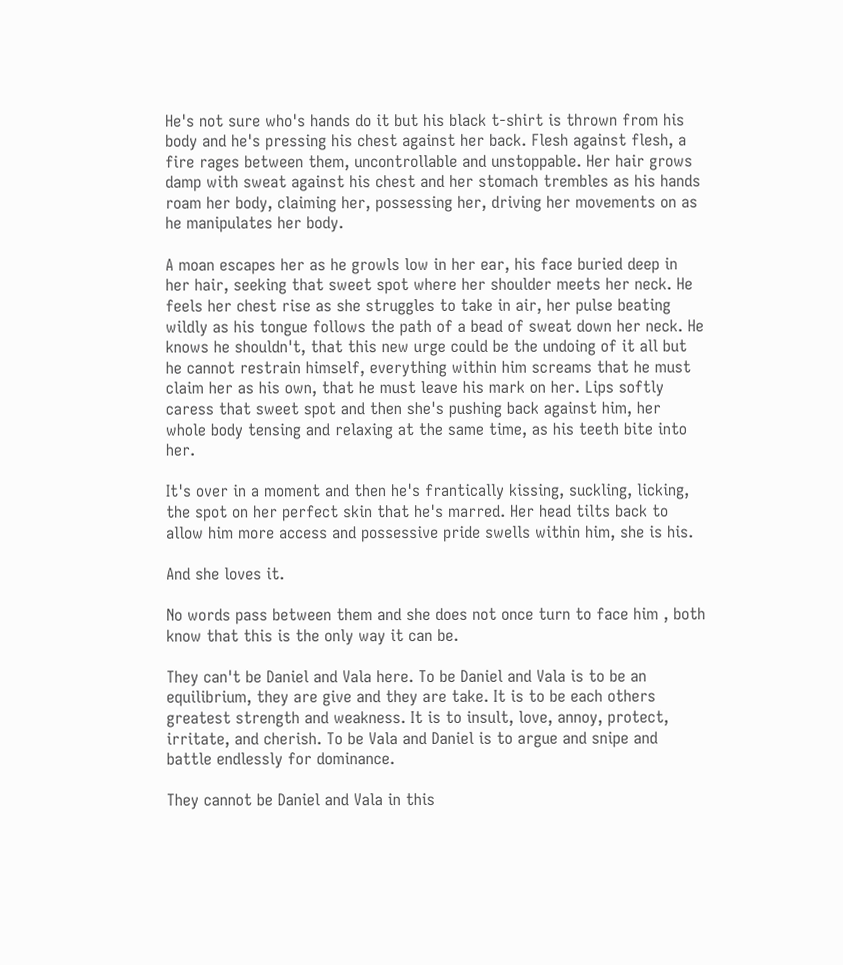He's not sure who's hands do it but his black t-shirt is thrown from his body and he's pressing his chest against her back. Flesh against flesh, a fire rages between them, uncontrollable and unstoppable. Her hair grows damp with sweat against his chest and her stomach trembles as his hands roam her body, claiming her, possessing her, driving her movements on as he manipulates her body.

A moan escapes her as he growls low in her ear, his face buried deep in her hair, seeking that sweet spot where her shoulder meets her neck. He feels her chest rise as she struggles to take in air, her pulse beating wildly as his tongue follows the path of a bead of sweat down her neck. He knows he shouldn't, that this new urge could be the undoing of it all but he cannot restrain himself, everything within him screams that he must claim her as his own, that he must leave his mark on her. Lips softly caress that sweet spot and then she's pushing back against him, her whole body tensing and relaxing at the same time, as his teeth bite into her.

It's over in a moment and then he's frantically kissing, suckling, licking, the spot on her perfect skin that he's marred. Her head tilts back to allow him more access and possessive pride swells within him, she is his.

And she loves it.

No words pass between them and she does not once turn to face him , both know that this is the only way it can be.

They can't be Daniel and Vala here. To be Daniel and Vala is to be an equilibrium, they are give and they are take. It is to be each others greatest strength and weakness. It is to insult, love, annoy, protect, irritate, and cherish. To be Vala and Daniel is to argue and snipe and battle endlessly for dominance.

They cannot be Daniel and Vala in this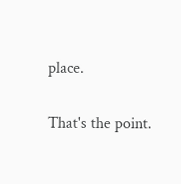place.

That's the point.